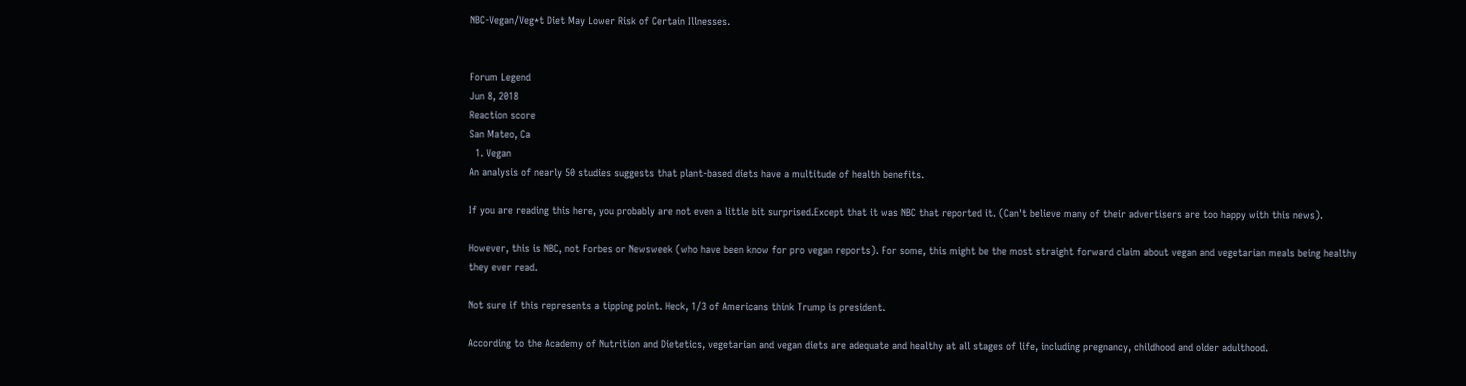NBC-Vegan/Veg*t Diet May Lower Risk of Certain Illnesses.


Forum Legend
Jun 8, 2018
Reaction score
San Mateo, Ca
  1. Vegan
An analysis of nearly 50 studies suggests that plant-based diets have a multitude of health benefits.

If you are reading this here, you probably are not even a little bit surprised.Except that it was NBC that reported it. (Can't believe many of their advertisers are too happy with this news).

However, this is NBC, not Forbes or Newsweek (who have been know for pro vegan reports). For some, this might be the most straight forward claim about vegan and vegetarian meals being healthy they ever read.

Not sure if this represents a tipping point. Heck, 1/3 of Americans think Trump is president.

According to the Academy of Nutrition and Dietetics, vegetarian and vegan diets are adequate and healthy at all stages of life, including pregnancy, childhood and older adulthood.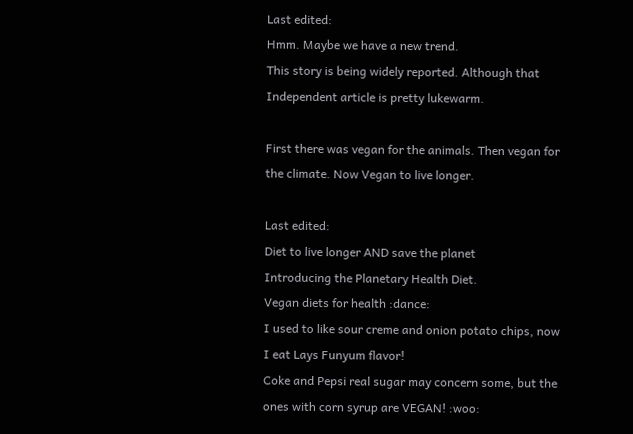Last edited:
Hmm. Maybe we have a new trend.
This story is being widely reported. Although that Independent article is pretty lukewarm.

First there was vegan for the animals. Then vegan for the climate. Now Vegan to live longer.

Last edited:
Diet to live longer AND save the planet
Introducing the Planetary Health Diet.
Vegan diets for health :dance:
I used to like sour creme and onion potato chips, now I eat Lays Funyum flavor!
Coke and Pepsi real sugar may concern some, but the ones with corn syrup are VEGAN! :woo: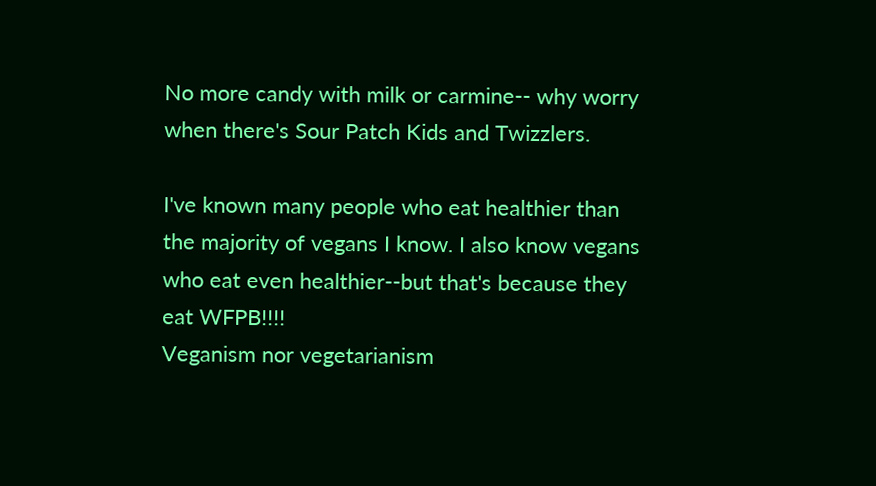No more candy with milk or carmine-- why worry when there's Sour Patch Kids and Twizzlers.

I've known many people who eat healthier than the majority of vegans I know. I also know vegans who eat even healthier--but that's because they eat WFPB!!!!
Veganism nor vegetarianism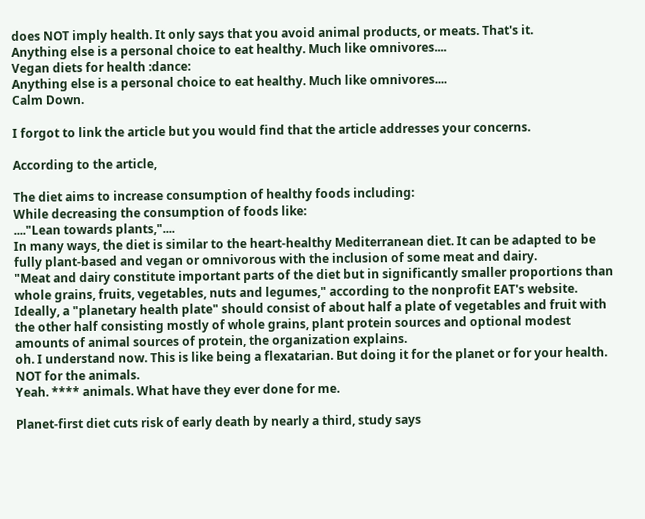does NOT imply health. It only says that you avoid animal products, or meats. That's it.
Anything else is a personal choice to eat healthy. Much like omnivores....
Vegan diets for health :dance:
Anything else is a personal choice to eat healthy. Much like omnivores....
Calm Down.

I forgot to link the article but you would find that the article addresses your concerns.

According to the article,

The diet aims to increase consumption of healthy foods including:
While decreasing the consumption of foods like:
...."Lean towards plants,"....
In many ways, the diet is similar to the heart-healthy Mediterranean diet. It can be adapted to be fully plant-based and vegan or omnivorous with the inclusion of some meat and dairy.
"Meat and dairy constitute important parts of the diet but in significantly smaller proportions than whole grains, fruits, vegetables, nuts and legumes," according to the nonprofit EAT's website.
Ideally, a "planetary health plate" should consist of about half a plate of vegetables and fruit with the other half consisting mostly of whole grains, plant protein sources and optional modest amounts of animal sources of protein, the organization explains.
oh. I understand now. This is like being a flexatarian. But doing it for the planet or for your health. NOT for the animals.
Yeah. **** animals. What have they ever done for me.

Planet-first diet cuts risk of early death by nearly a third, study says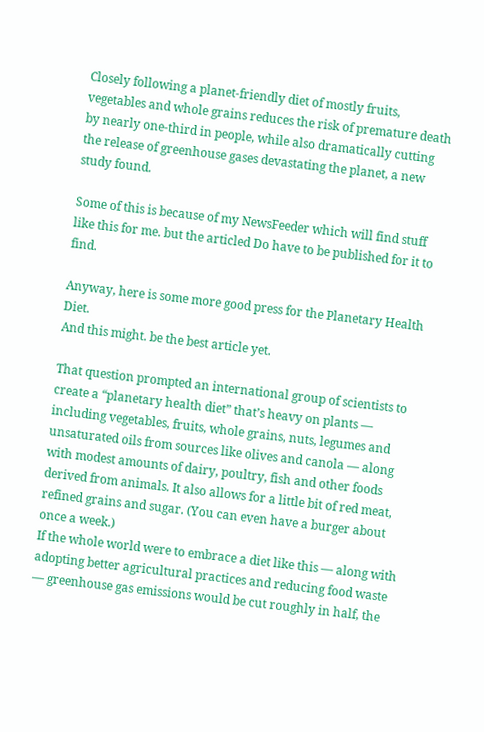Closely following a planet-friendly diet of mostly fruits, vegetables and whole grains reduces the risk of premature death by nearly one-third in people, while also dramatically cutting the release of greenhouse gases devastating the planet, a new study found.

Some of this is because of my NewsFeeder which will find stuff like this for me. but the articled Do have to be published for it to find.

Anyway, here is some more good press for the Planetary Health Diet.
And this might. be the best article yet.

That question prompted an international group of scientists to create a “planetary health diet” that’s heavy on plants — including vegetables, fruits, whole grains, nuts, legumes and unsaturated oils from sources like olives and canola — along with modest amounts of dairy, poultry, fish and other foods derived from animals. It also allows for a little bit of red meat, refined grains and sugar. (You can even have a burger about once a week.)
If the whole world were to embrace a diet like this — along with adopting better agricultural practices and reducing food waste — greenhouse gas emissions would be cut roughly in half, the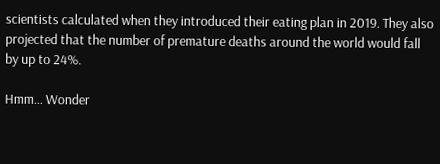scientists calculated when they introduced their eating plan in 2019. They also projected that the number of premature deaths around the world would fall by up to 24%.

Hmm... Wonder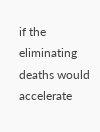if the eliminating deaths would accelerate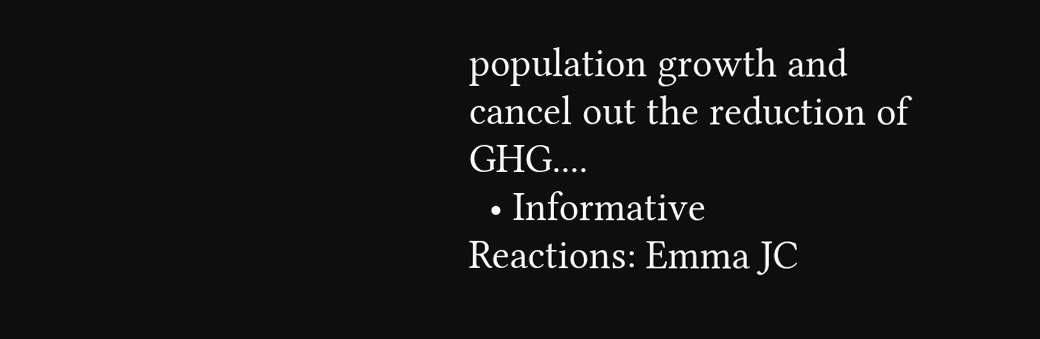population growth and cancel out the reduction of GHG....
  • Informative
Reactions: Emma JC